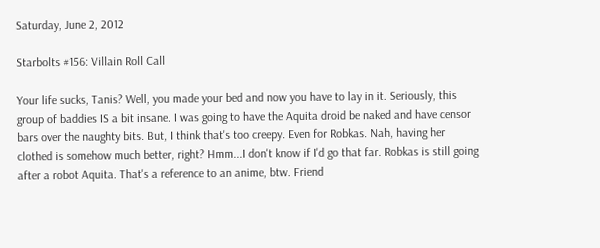Saturday, June 2, 2012

Starbolts #156: Villain Roll Call

Your life sucks, Tanis? Well, you made your bed and now you have to lay in it. Seriously, this group of baddies IS a bit insane. I was going to have the Aquita droid be naked and have censor bars over the naughty bits. But, I think that's too creepy. Even for Robkas. Nah, having her clothed is somehow much better, right? Hmm...I don't know if I'd go that far. Robkas is still going after a robot Aquita. That's a reference to an anime, btw. Friend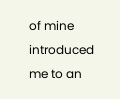of mine introduced me to an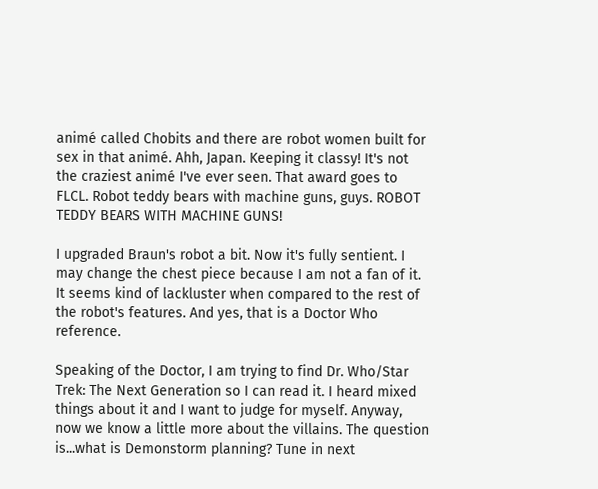animé called Chobits and there are robot women built for sex in that animé. Ahh, Japan. Keeping it classy! It's not the craziest animé I've ever seen. That award goes to FLCL. Robot teddy bears with machine guns, guys. ROBOT TEDDY BEARS WITH MACHINE GUNS!

I upgraded Braun's robot a bit. Now it's fully sentient. I may change the chest piece because I am not a fan of it. It seems kind of lackluster when compared to the rest of the robot's features. And yes, that is a Doctor Who reference.

Speaking of the Doctor, I am trying to find Dr. Who/Star Trek: The Next Generation so I can read it. I heard mixed things about it and I want to judge for myself. Anyway, now we know a little more about the villains. The question is...what is Demonstorm planning? Tune in next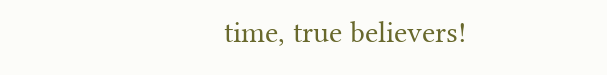time, true believers!